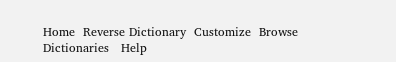Home  Reverse Dictionary  Customize  Browse Dictionaries   Help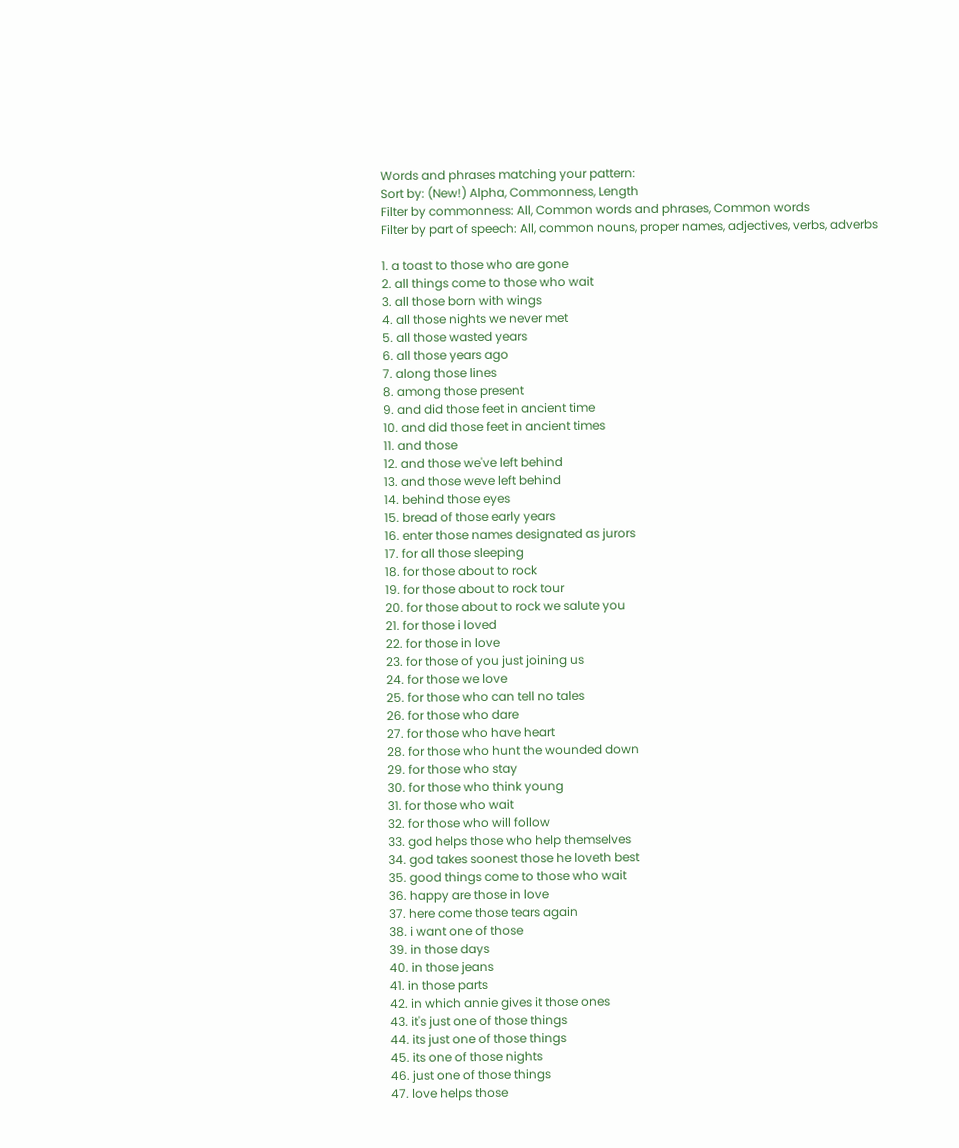Words and phrases matching your pattern:
Sort by: (New!) Alpha, Commonness, Length
Filter by commonness: All, Common words and phrases, Common words
Filter by part of speech: All, common nouns, proper names, adjectives, verbs, adverbs

1. a toast to those who are gone
2. all things come to those who wait
3. all those born with wings
4. all those nights we never met
5. all those wasted years
6. all those years ago
7. along those lines
8. among those present
9. and did those feet in ancient time
10. and did those feet in ancient times
11. and those
12. and those we've left behind
13. and those weve left behind
14. behind those eyes
15. bread of those early years
16. enter those names designated as jurors
17. for all those sleeping
18. for those about to rock
19. for those about to rock tour
20. for those about to rock we salute you
21. for those i loved
22. for those in love
23. for those of you just joining us
24. for those we love
25. for those who can tell no tales
26. for those who dare
27. for those who have heart
28. for those who hunt the wounded down
29. for those who stay
30. for those who think young
31. for those who wait
32. for those who will follow
33. god helps those who help themselves
34. god takes soonest those he loveth best
35. good things come to those who wait
36. happy are those in love
37. here come those tears again
38. i want one of those
39. in those days
40. in those jeans
41. in those parts
42. in which annie gives it those ones
43. it's just one of those things
44. its just one of those things
45. its one of those nights
46. just one of those things
47. love helps those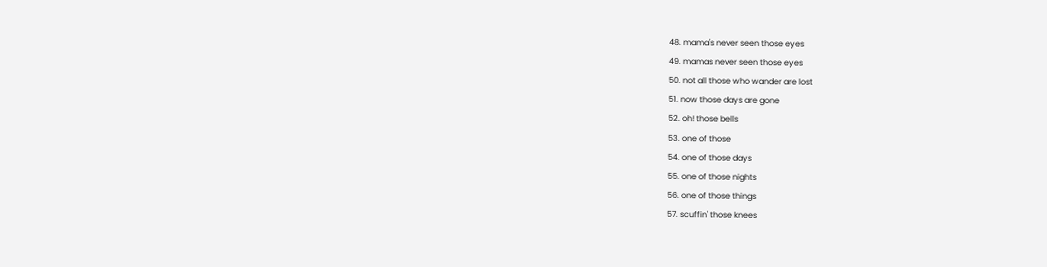48. mama's never seen those eyes
49. mamas never seen those eyes
50. not all those who wander are lost
51. now those days are gone
52. oh! those bells
53. one of those
54. one of those days
55. one of those nights
56. one of those things
57. scuffin' those knees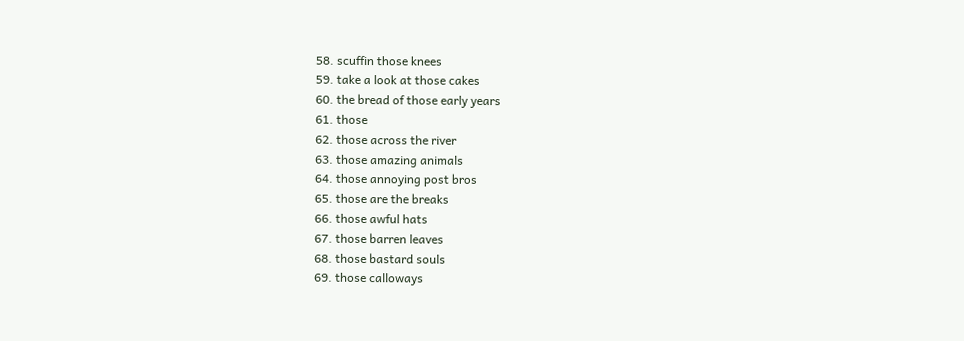58. scuffin those knees
59. take a look at those cakes
60. the bread of those early years
61. those
62. those across the river
63. those amazing animals
64. those annoying post bros
65. those are the breaks
66. those awful hats
67. those barren leaves
68. those bastard souls
69. those calloways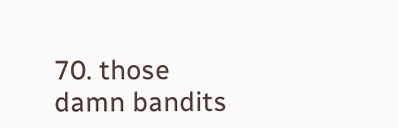70. those damn bandits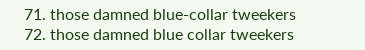71. those damned blue-collar tweekers
72. those damned blue collar tweekers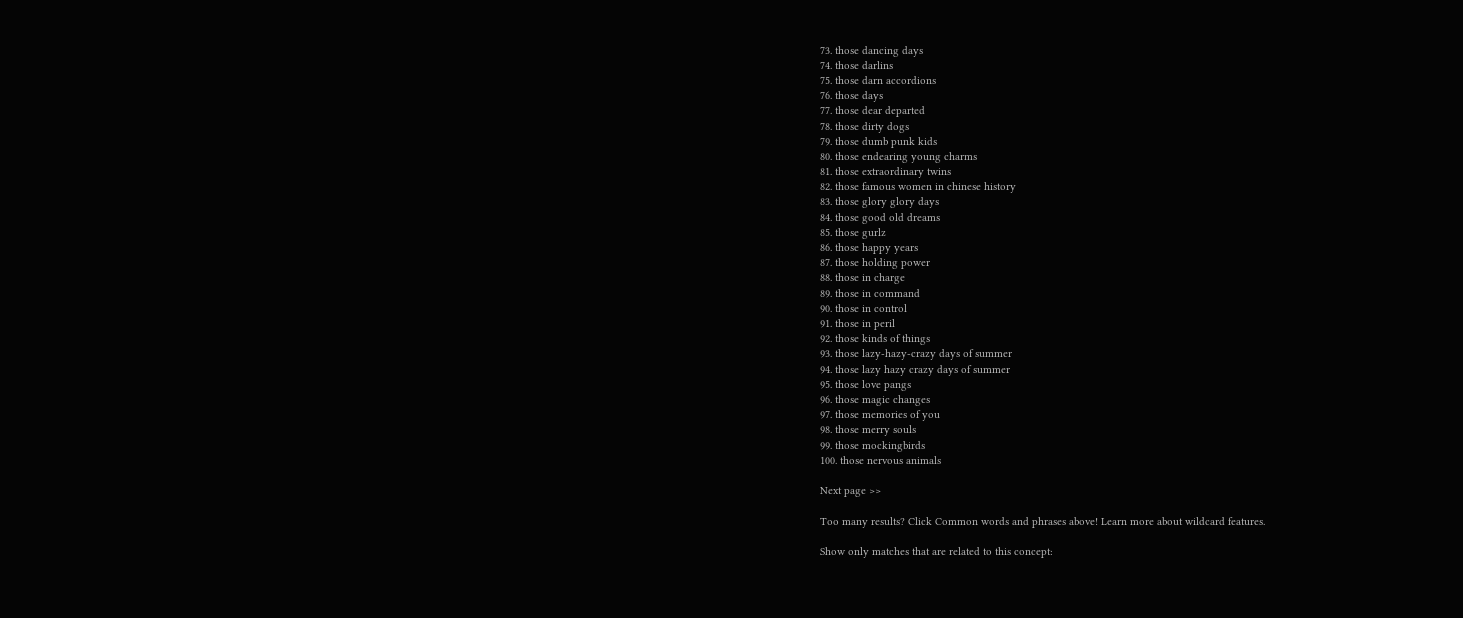73. those dancing days
74. those darlins
75. those darn accordions
76. those days
77. those dear departed
78. those dirty dogs
79. those dumb punk kids
80. those endearing young charms
81. those extraordinary twins
82. those famous women in chinese history
83. those glory glory days
84. those good old dreams
85. those gurlz
86. those happy years
87. those holding power
88. those in charge
89. those in command
90. those in control
91. those in peril
92. those kinds of things
93. those lazy-hazy-crazy days of summer
94. those lazy hazy crazy days of summer
95. those love pangs
96. those magic changes
97. those memories of you
98. those merry souls
99. those mockingbirds
100. those nervous animals

Next page >>

Too many results? Click Common words and phrases above! Learn more about wildcard features.

Show only matches that are related to this concept: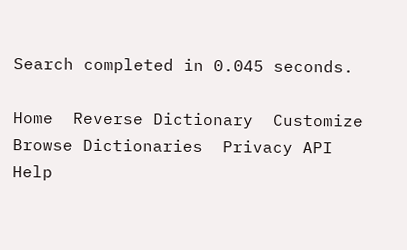Search completed in 0.045 seconds.

Home  Reverse Dictionary  Customize  Browse Dictionaries  Privacy API    Help